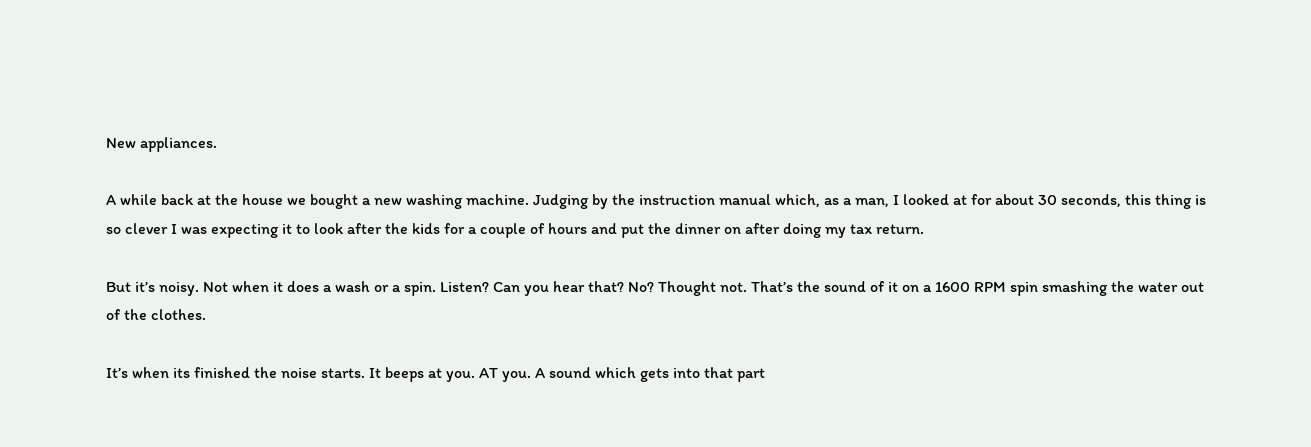New appliances.

A while back at the house we bought a new washing machine. Judging by the instruction manual which, as a man, I looked at for about 30 seconds, this thing is so clever I was expecting it to look after the kids for a couple of hours and put the dinner on after doing my tax return.

But it’s noisy. Not when it does a wash or a spin. Listen? Can you hear that? No? Thought not. That’s the sound of it on a 1600 RPM spin smashing the water out of the clothes.

It’s when its finished the noise starts. It beeps at you. AT you. A sound which gets into that part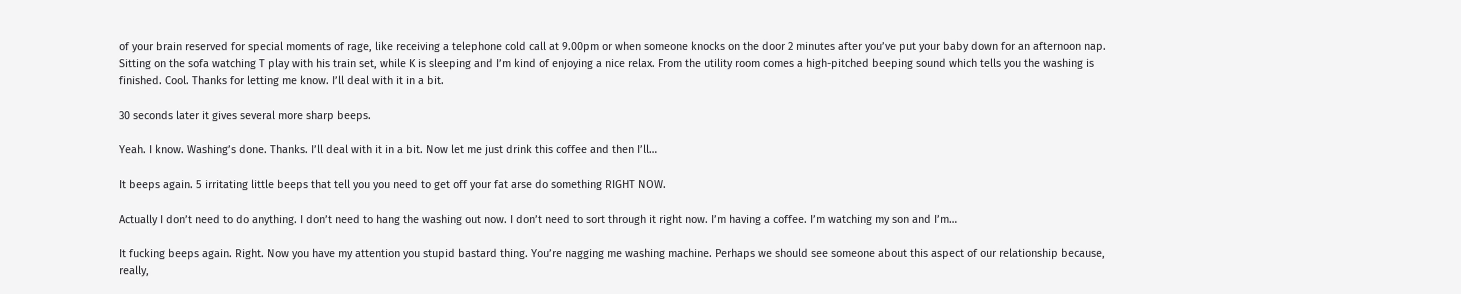of your brain reserved for special moments of rage, like receiving a telephone cold call at 9.00pm or when someone knocks on the door 2 minutes after you’ve put your baby down for an afternoon nap. Sitting on the sofa watching T play with his train set, while K is sleeping and I’m kind of enjoying a nice relax. From the utility room comes a high-pitched beeping sound which tells you the washing is finished. Cool. Thanks for letting me know. I’ll deal with it in a bit.

30 seconds later it gives several more sharp beeps.

Yeah. I know. Washing’s done. Thanks. I’ll deal with it in a bit. Now let me just drink this coffee and then I’ll…

It beeps again. 5 irritating little beeps that tell you you need to get off your fat arse do something RIGHT NOW.

Actually I don’t need to do anything. I don’t need to hang the washing out now. I don’t need to sort through it right now. I’m having a coffee. I’m watching my son and I’m…

It fucking beeps again. Right. Now you have my attention you stupid bastard thing. You’re nagging me washing machine. Perhaps we should see someone about this aspect of our relationship because, really,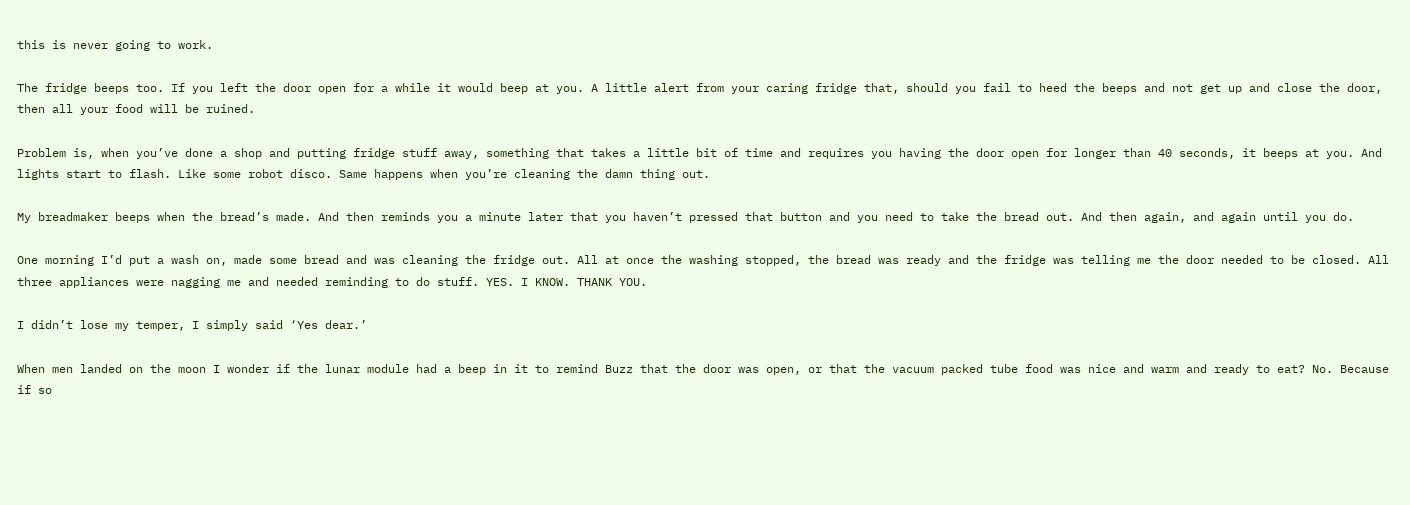this is never going to work.

The fridge beeps too. If you left the door open for a while it would beep at you. A little alert from your caring fridge that, should you fail to heed the beeps and not get up and close the door, then all your food will be ruined.

Problem is, when you’ve done a shop and putting fridge stuff away, something that takes a little bit of time and requires you having the door open for longer than 40 seconds, it beeps at you. And lights start to flash. Like some robot disco. Same happens when you’re cleaning the damn thing out.

My breadmaker beeps when the bread’s made. And then reminds you a minute later that you haven’t pressed that button and you need to take the bread out. And then again, and again until you do.

One morning I’d put a wash on, made some bread and was cleaning the fridge out. All at once the washing stopped, the bread was ready and the fridge was telling me the door needed to be closed. All three appliances were nagging me and needed reminding to do stuff. YES. I KNOW. THANK YOU.

I didn’t lose my temper, I simply said ‘Yes dear.’

When men landed on the moon I wonder if the lunar module had a beep in it to remind Buzz that the door was open, or that the vacuum packed tube food was nice and warm and ready to eat? No. Because if so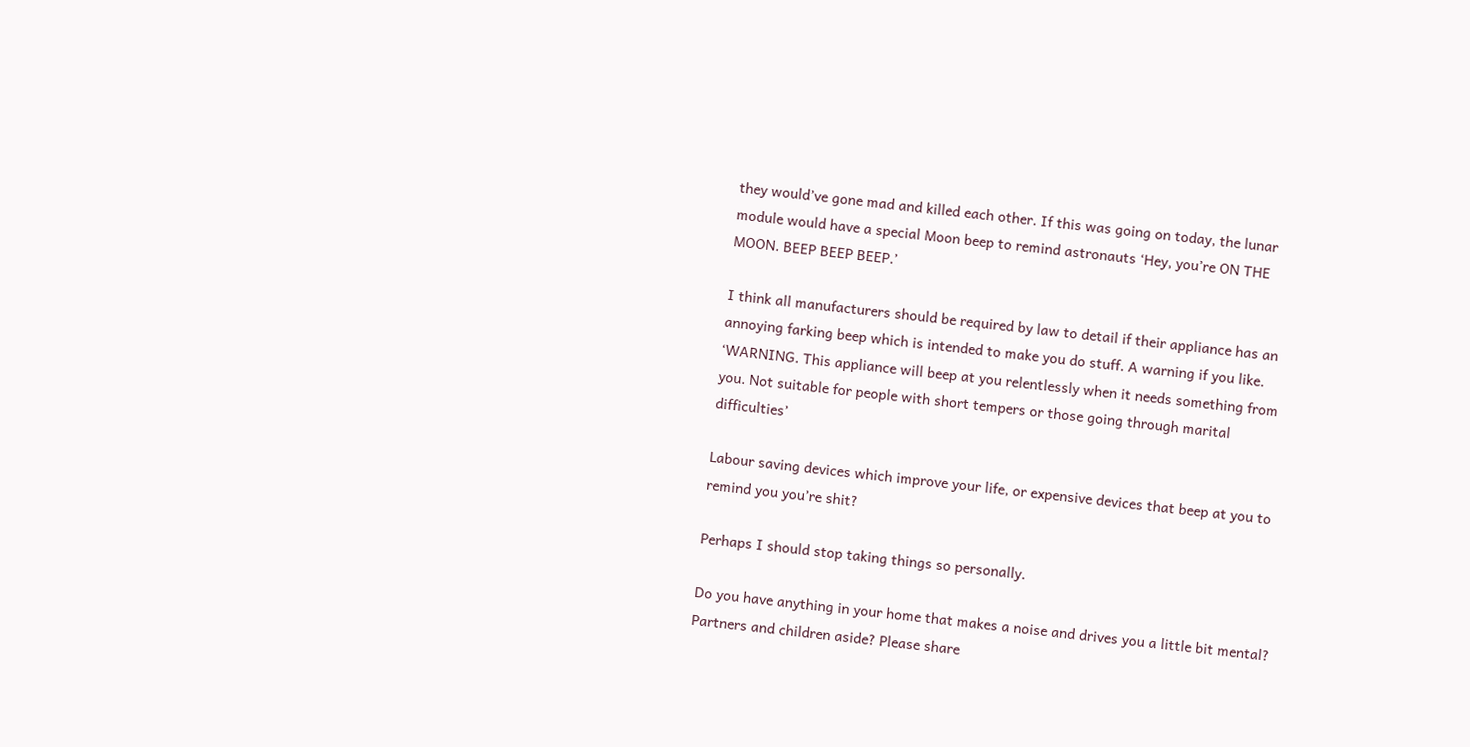they would’ve gone mad and killed each other. If this was going on today, the lunar module would have a special Moon beep to remind astronauts ‘Hey, you’re ON THE MOON. BEEP BEEP BEEP.’

I think all manufacturers should be required by law to detail if their appliance has an annoying farking beep which is intended to make you do stuff. A warning if you like. ‘WARNING. This appliance will beep at you relentlessly when it needs something from you. Not suitable for people with short tempers or those going through marital difficulties’

Labour saving devices which improve your life, or expensive devices that beep at you to remind you you’re shit?

Perhaps I should stop taking things so personally.

Do you have anything in your home that makes a noise and drives you a little bit mental? Partners and children aside? Please share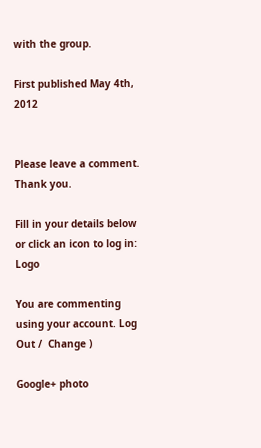with the group.

First published May 4th, 2012


Please leave a comment. Thank you.

Fill in your details below or click an icon to log in: Logo

You are commenting using your account. Log Out /  Change )

Google+ photo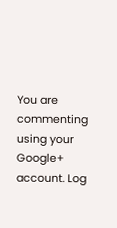You are commenting using your Google+ account. Log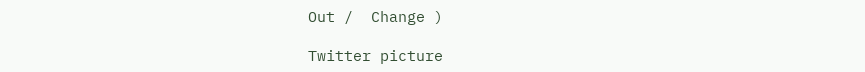Out /  Change )

Twitter picture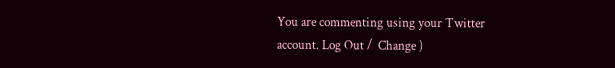You are commenting using your Twitter account. Log Out /  Change )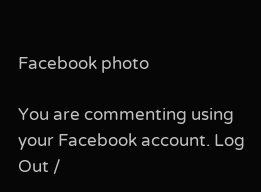Facebook photo

You are commenting using your Facebook account. Log Out /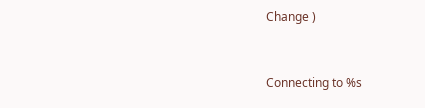Change )


Connecting to %s